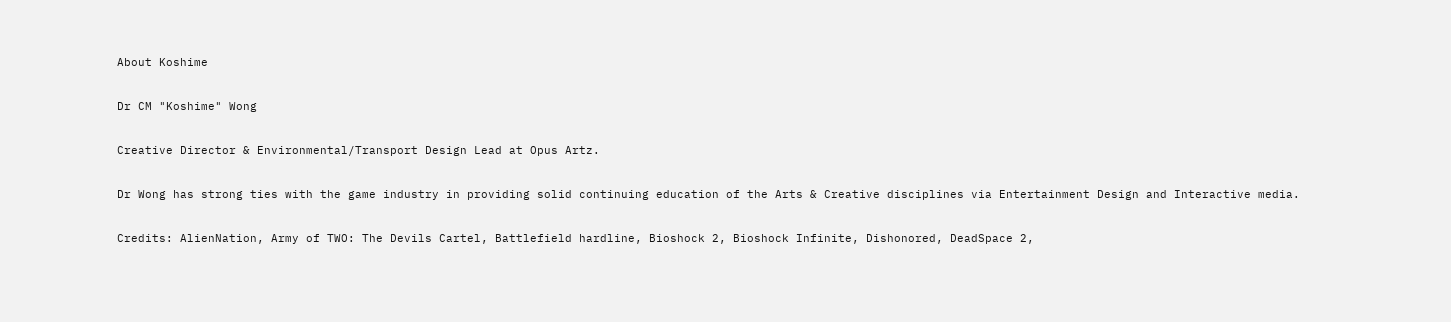About Koshime

Dr CM "Koshime" Wong

Creative Director & Environmental/Transport Design Lead at Opus Artz.

Dr Wong has strong ties with the game industry in providing solid continuing education of the Arts & Creative disciplines via Entertainment Design and Interactive media.

Credits: AlienNation, Army of TWO: The Devils Cartel, Battlefield hardline, Bioshock 2, Bioshock Infinite, Dishonored, DeadSpace 2,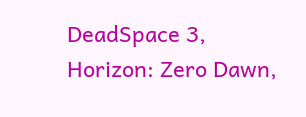DeadSpace 3, Horizon: Zero Dawn,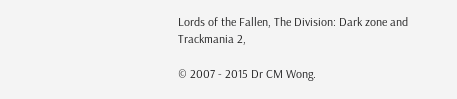Lords of the Fallen, The Division: Dark zone and Trackmania 2,

© 2007 - 2015 Dr CM Wong.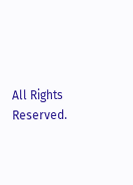All Rights Reserved.